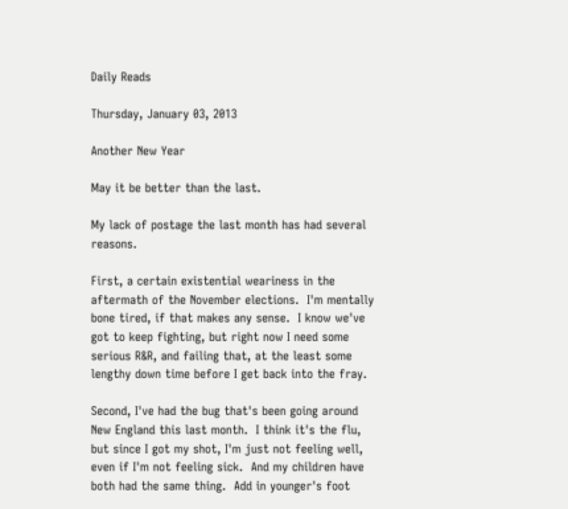Daily Reads

Thursday, January 03, 2013

Another New Year

May it be better than the last.

My lack of postage the last month has had several reasons.

First, a certain existential weariness in the aftermath of the November elections.  I'm mentally bone tired, if that makes any sense.  I know we've got to keep fighting, but right now I need some serious R&R, and failing that, at the least some lengthy down time before I get back into the fray.

Second, I've had the bug that's been going around New England this last month.  I think it's the flu, but since I got my shot, I'm just not feeling well, even if I'm not feeling sick.  And my children have both had the same thing.  Add in younger's foot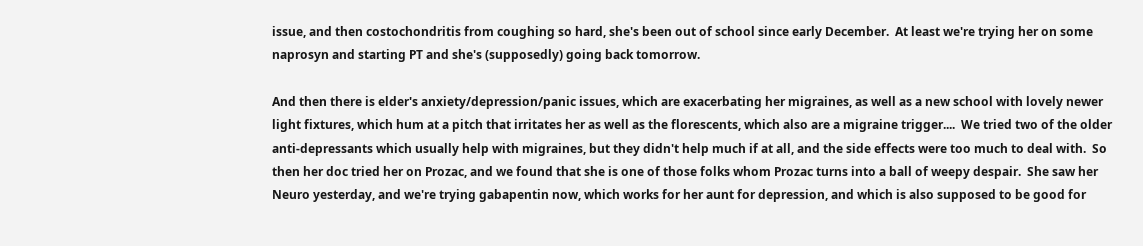issue, and then costochondritis from coughing so hard, she's been out of school since early December.  At least we're trying her on some naprosyn and starting PT and she's (supposedly) going back tomorrow.

And then there is elder's anxiety/depression/panic issues, which are exacerbating her migraines, as well as a new school with lovely newer light fixtures, which hum at a pitch that irritates her as well as the florescents, which also are a migraine trigger....  We tried two of the older anti-depressants which usually help with migraines, but they didn't help much if at all, and the side effects were too much to deal with.  So then her doc tried her on Prozac, and we found that she is one of those folks whom Prozac turns into a ball of weepy despair.  She saw her Neuro yesterday, and we're trying gabapentin now, which works for her aunt for depression, and which is also supposed to be good for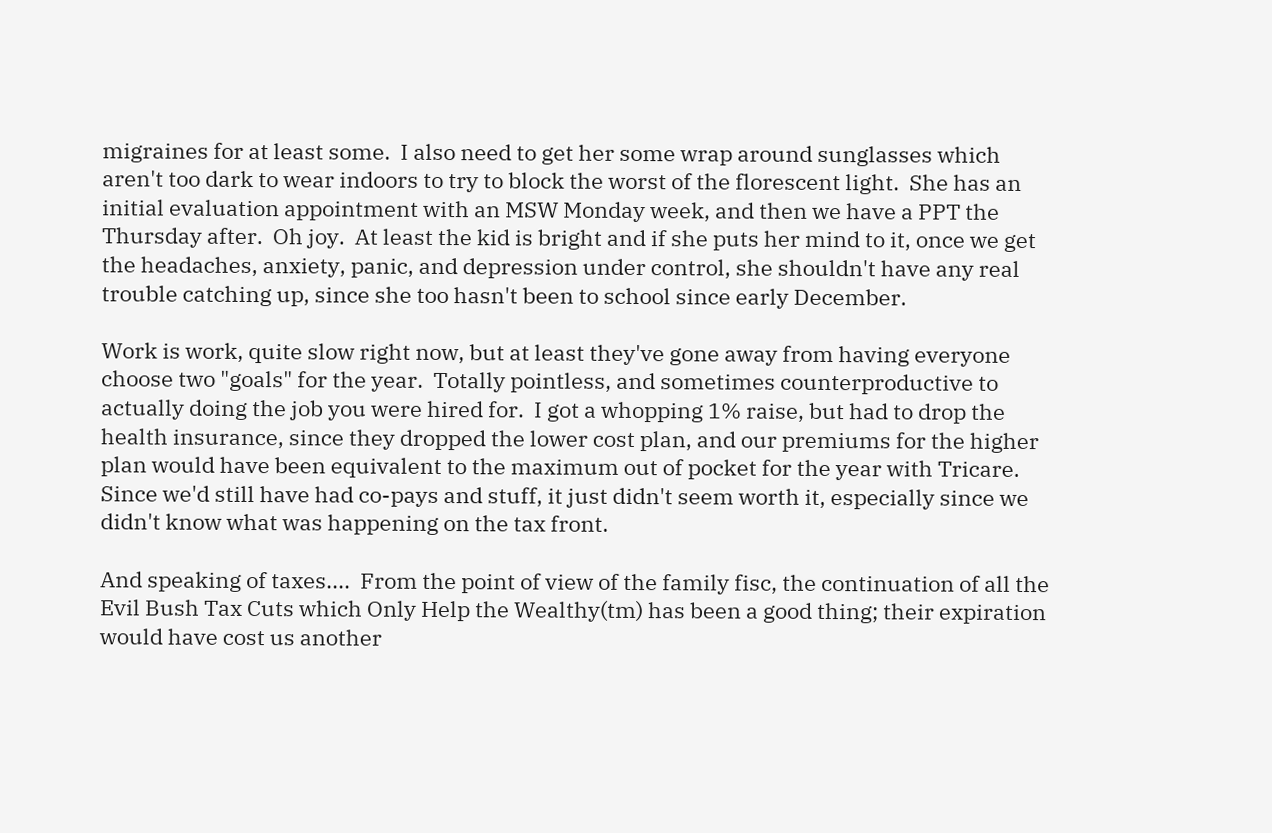migraines for at least some.  I also need to get her some wrap around sunglasses which aren't too dark to wear indoors to try to block the worst of the florescent light.  She has an initial evaluation appointment with an MSW Monday week, and then we have a PPT the Thursday after.  Oh joy.  At least the kid is bright and if she puts her mind to it, once we get the headaches, anxiety, panic, and depression under control, she shouldn't have any real trouble catching up, since she too hasn't been to school since early December.

Work is work, quite slow right now, but at least they've gone away from having everyone choose two "goals" for the year.  Totally pointless, and sometimes counterproductive to actually doing the job you were hired for.  I got a whopping 1% raise, but had to drop the health insurance, since they dropped the lower cost plan, and our premiums for the higher plan would have been equivalent to the maximum out of pocket for the year with Tricare.  Since we'd still have had co-pays and stuff, it just didn't seem worth it, especially since we didn't know what was happening on the tax front.

And speaking of taxes....  From the point of view of the family fisc, the continuation of all the Evil Bush Tax Cuts which Only Help the Wealthy(tm) has been a good thing; their expiration would have cost us another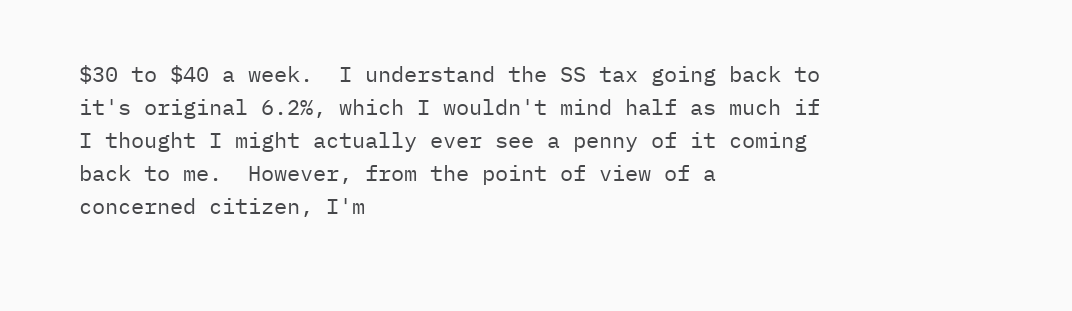$30 to $40 a week.  I understand the SS tax going back to it's original 6.2%, which I wouldn't mind half as much if I thought I might actually ever see a penny of it coming back to me.  However, from the point of view of a concerned citizen, I'm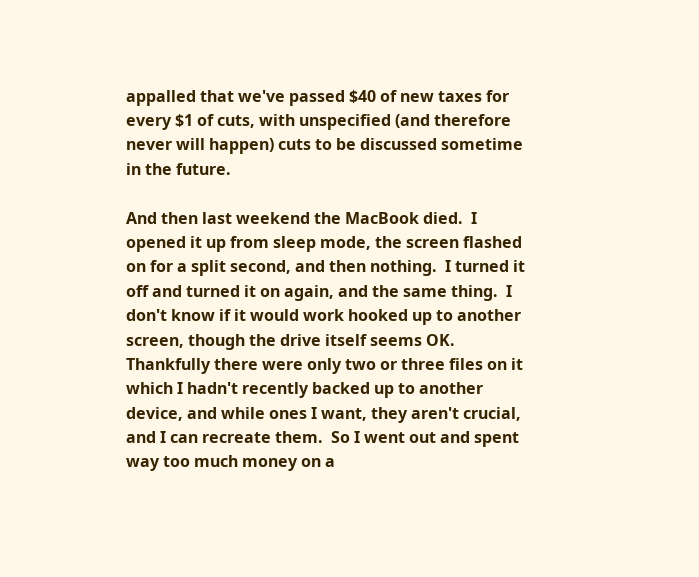appalled that we've passed $40 of new taxes for every $1 of cuts, with unspecified (and therefore never will happen) cuts to be discussed sometime in the future.

And then last weekend the MacBook died.  I opened it up from sleep mode, the screen flashed on for a split second, and then nothing.  I turned it off and turned it on again, and the same thing.  I don't know if it would work hooked up to another screen, though the drive itself seems OK. Thankfully there were only two or three files on it which I hadn't recently backed up to another device, and while ones I want, they aren't crucial, and I can recreate them.  So I went out and spent way too much money on a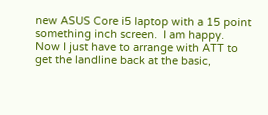new ASUS Core i5 laptop with a 15 point something inch screen.  I am happy.  Now I just have to arrange with ATT to get the landline back at the basic,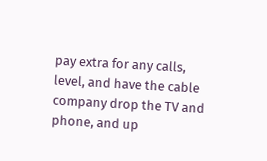pay extra for any calls, level, and have the cable company drop the TV and phone, and up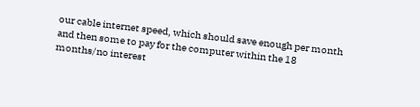our cable internet speed, which should save enough per month and then some to pay for the computer within the 18 months/no interest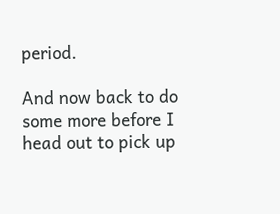period.

And now back to do some more before I head out to pick up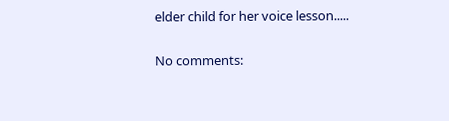elder child for her voice lesson.....

No comments: